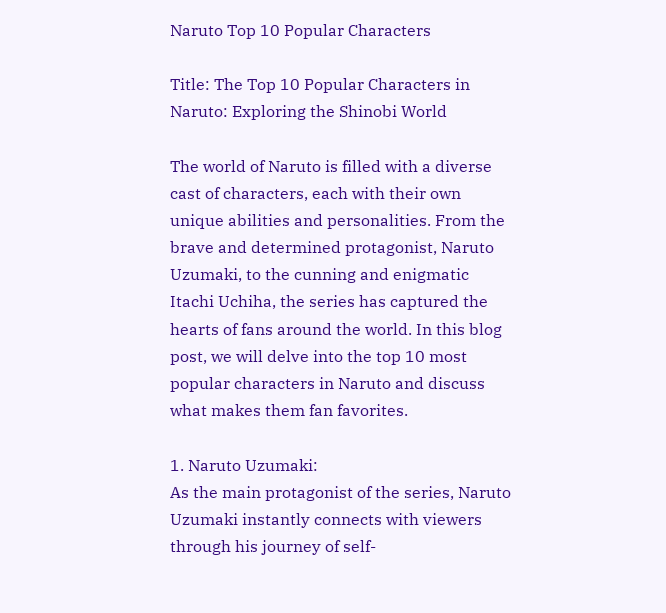Naruto Top 10 Popular Characters

Title: The Top 10 Popular Characters in Naruto: Exploring the Shinobi World

The world of Naruto is filled with a diverse cast of characters, each with their own unique abilities and personalities. From the brave and determined protagonist, Naruto Uzumaki, to the cunning and enigmatic Itachi Uchiha, the series has captured the hearts of fans around the world. In this blog post, we will delve into the top 10 most popular characters in Naruto and discuss what makes them fan favorites.

1. Naruto Uzumaki:
As the main protagonist of the series, Naruto Uzumaki instantly connects with viewers through his journey of self-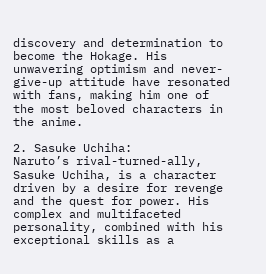discovery and determination to become the Hokage. His unwavering optimism and never-give-up attitude have resonated with fans, making him one of the most beloved characters in the anime.

2. Sasuke Uchiha:
Naruto’s rival-turned-ally, Sasuke Uchiha, is a character driven by a desire for revenge and the quest for power. His complex and multifaceted personality, combined with his exceptional skills as a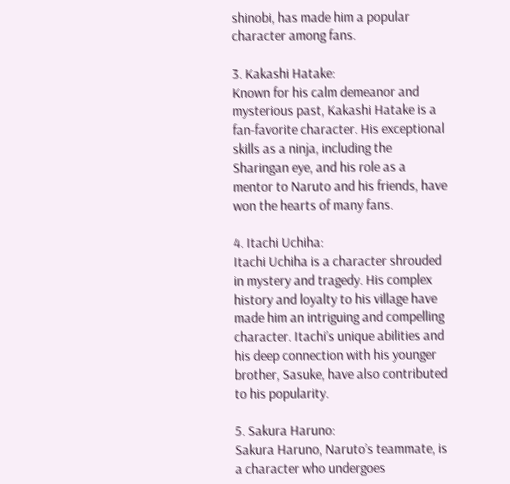shinobi, has made him a popular character among fans.

3. Kakashi Hatake:
Known for his calm demeanor and mysterious past, Kakashi Hatake is a fan-favorite character. His exceptional skills as a ninja, including the Sharingan eye, and his role as a mentor to Naruto and his friends, have won the hearts of many fans.

4. Itachi Uchiha:
Itachi Uchiha is a character shrouded in mystery and tragedy. His complex history and loyalty to his village have made him an intriguing and compelling character. Itachi’s unique abilities and his deep connection with his younger brother, Sasuke, have also contributed to his popularity.

5. Sakura Haruno:
Sakura Haruno, Naruto’s teammate, is a character who undergoes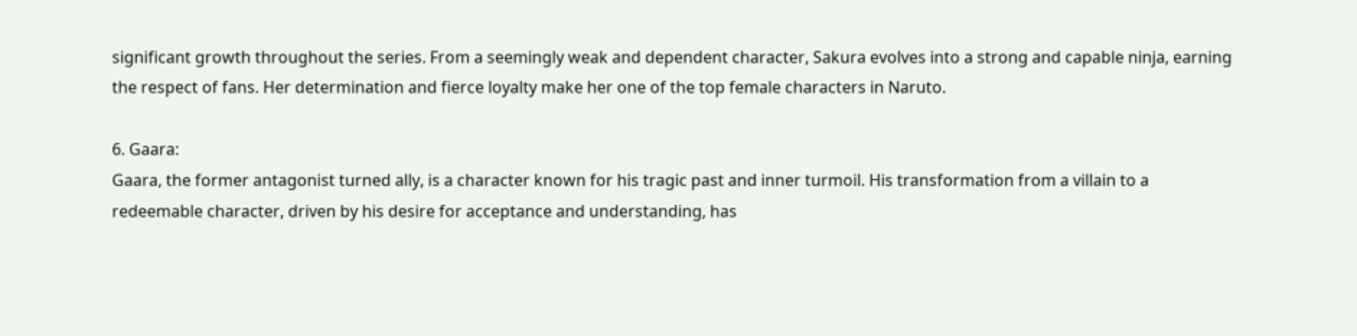significant growth throughout the series. From a seemingly weak and dependent character, Sakura evolves into a strong and capable ninja, earning the respect of fans. Her determination and fierce loyalty make her one of the top female characters in Naruto.

6. Gaara:
Gaara, the former antagonist turned ally, is a character known for his tragic past and inner turmoil. His transformation from a villain to a redeemable character, driven by his desire for acceptance and understanding, has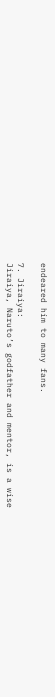endeared him to many fans.

7. Jiraiya:
Jiraiya, Naruto’s godfather and mentor, is a wise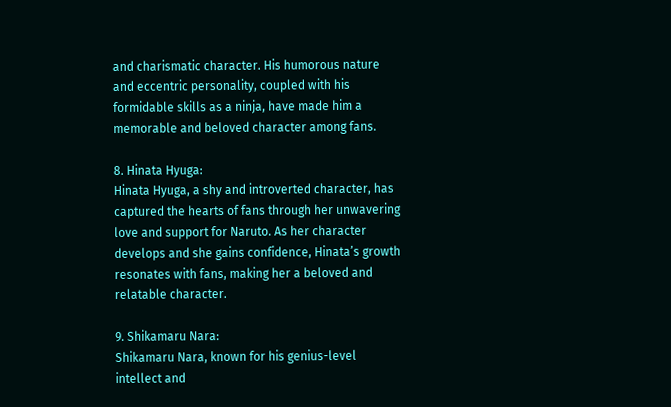and charismatic character. His humorous nature and eccentric personality, coupled with his formidable skills as a ninja, have made him a memorable and beloved character among fans.

8. Hinata Hyuga:
Hinata Hyuga, a shy and introverted character, has captured the hearts of fans through her unwavering love and support for Naruto. As her character develops and she gains confidence, Hinata’s growth resonates with fans, making her a beloved and relatable character.

9. Shikamaru Nara:
Shikamaru Nara, known for his genius-level intellect and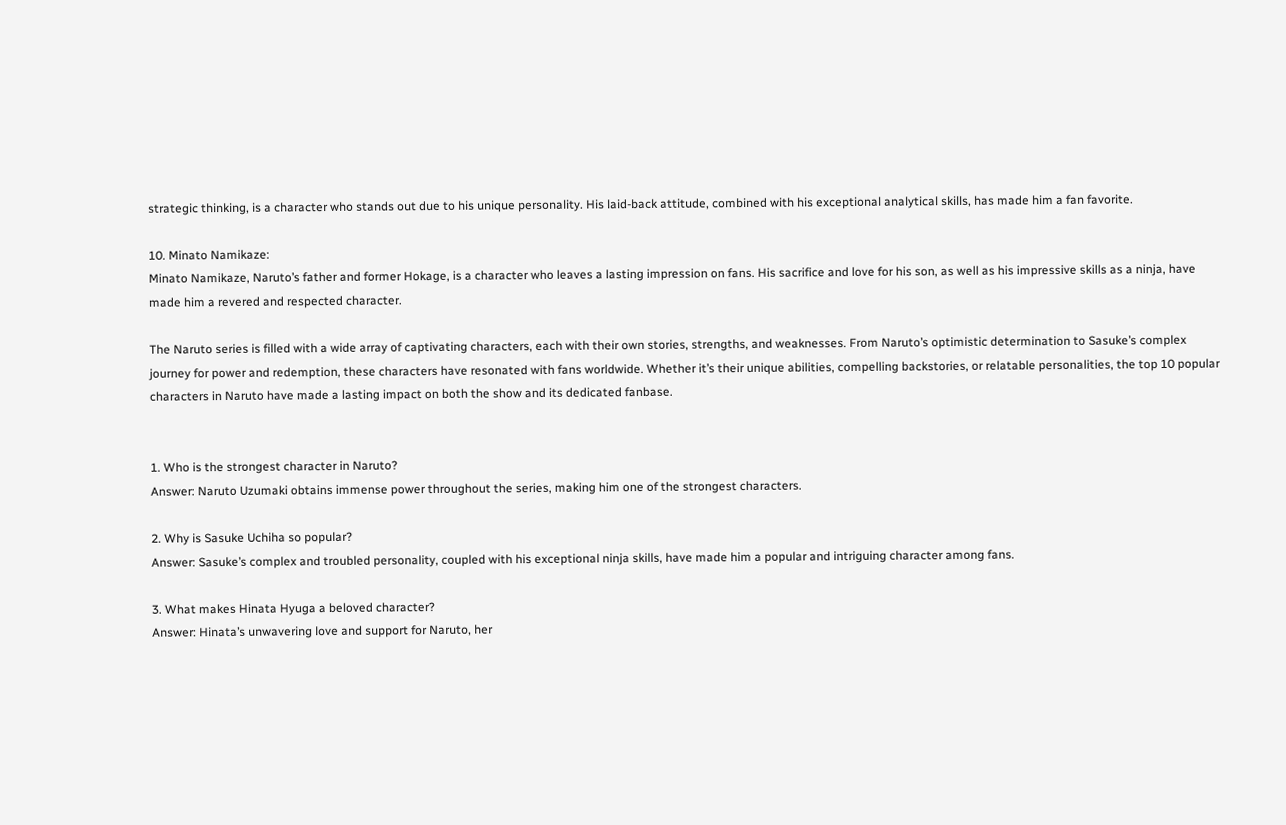strategic thinking, is a character who stands out due to his unique personality. His laid-back attitude, combined with his exceptional analytical skills, has made him a fan favorite.

10. Minato Namikaze:
Minato Namikaze, Naruto’s father and former Hokage, is a character who leaves a lasting impression on fans. His sacrifice and love for his son, as well as his impressive skills as a ninja, have made him a revered and respected character.

The Naruto series is filled with a wide array of captivating characters, each with their own stories, strengths, and weaknesses. From Naruto’s optimistic determination to Sasuke’s complex journey for power and redemption, these characters have resonated with fans worldwide. Whether it’s their unique abilities, compelling backstories, or relatable personalities, the top 10 popular characters in Naruto have made a lasting impact on both the show and its dedicated fanbase.


1. Who is the strongest character in Naruto?
Answer: Naruto Uzumaki obtains immense power throughout the series, making him one of the strongest characters.

2. Why is Sasuke Uchiha so popular?
Answer: Sasuke’s complex and troubled personality, coupled with his exceptional ninja skills, have made him a popular and intriguing character among fans.

3. What makes Hinata Hyuga a beloved character?
Answer: Hinata’s unwavering love and support for Naruto, her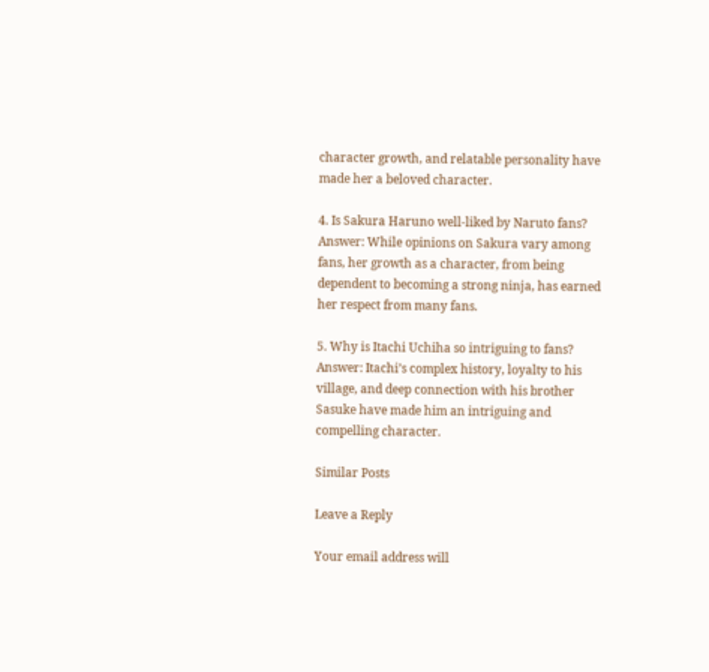character growth, and relatable personality have made her a beloved character.

4. Is Sakura Haruno well-liked by Naruto fans?
Answer: While opinions on Sakura vary among fans, her growth as a character, from being dependent to becoming a strong ninja, has earned her respect from many fans.

5. Why is Itachi Uchiha so intriguing to fans?
Answer: Itachi’s complex history, loyalty to his village, and deep connection with his brother Sasuke have made him an intriguing and compelling character.

Similar Posts

Leave a Reply

Your email address will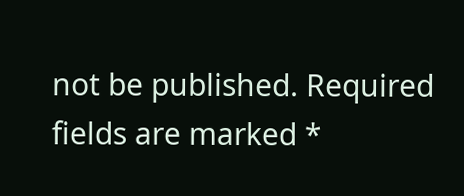not be published. Required fields are marked *